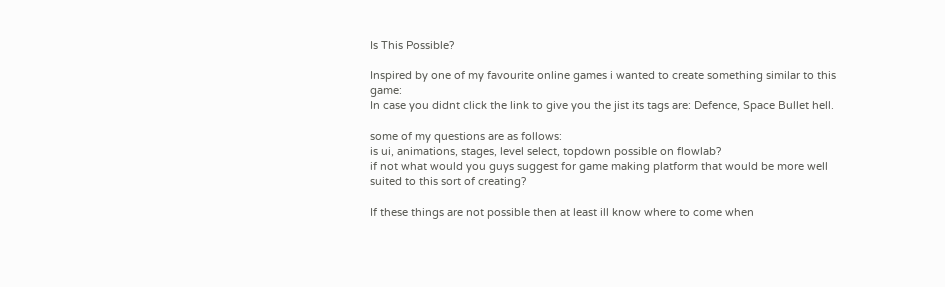Is This Possible?

Inspired by one of my favourite online games i wanted to create something similar to this game:
In case you didnt click the link to give you the jist its tags are: Defence, Space Bullet hell.

some of my questions are as follows:
is ui, animations, stages, level select, topdown possible on flowlab?
if not what would you guys suggest for game making platform that would be more well suited to this sort of creating?

If these things are not possible then at least ill know where to come when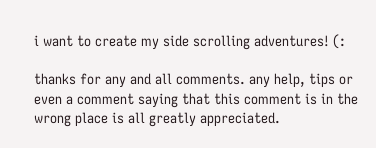i want to create my side scrolling adventures! (:

thanks for any and all comments. any help, tips or even a comment saying that this comment is in the wrong place is all greatly appreciated.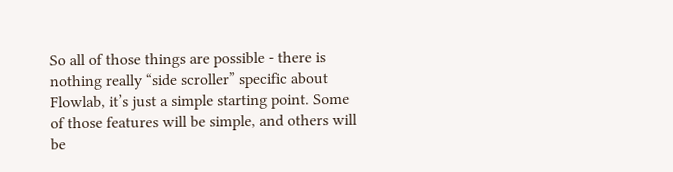So all of those things are possible - there is nothing really “side scroller” specific about Flowlab, it’s just a simple starting point. Some of those features will be simple, and others will be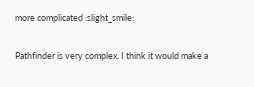more complicated :slight_smile:

Pathfinder is very complex. I think it would make a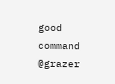good command @grazer